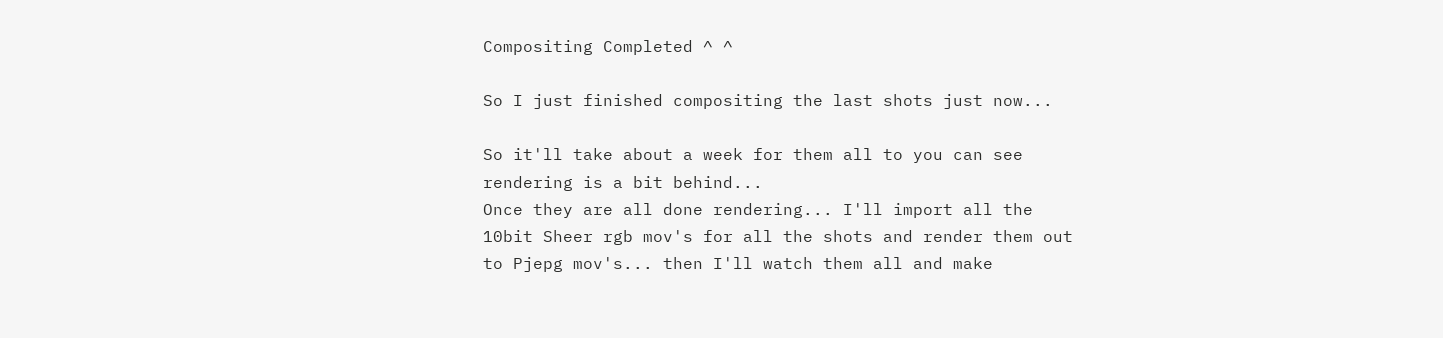Compositing Completed ^ ^

So I just finished compositing the last shots just now...

So it'll take about a week for them all to you can see rendering is a bit behind...
Once they are all done rendering... I'll import all the 10bit Sheer rgb mov's for all the shots and render them out to Pjepg mov's... then I'll watch them all and make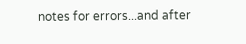notes for errors...and after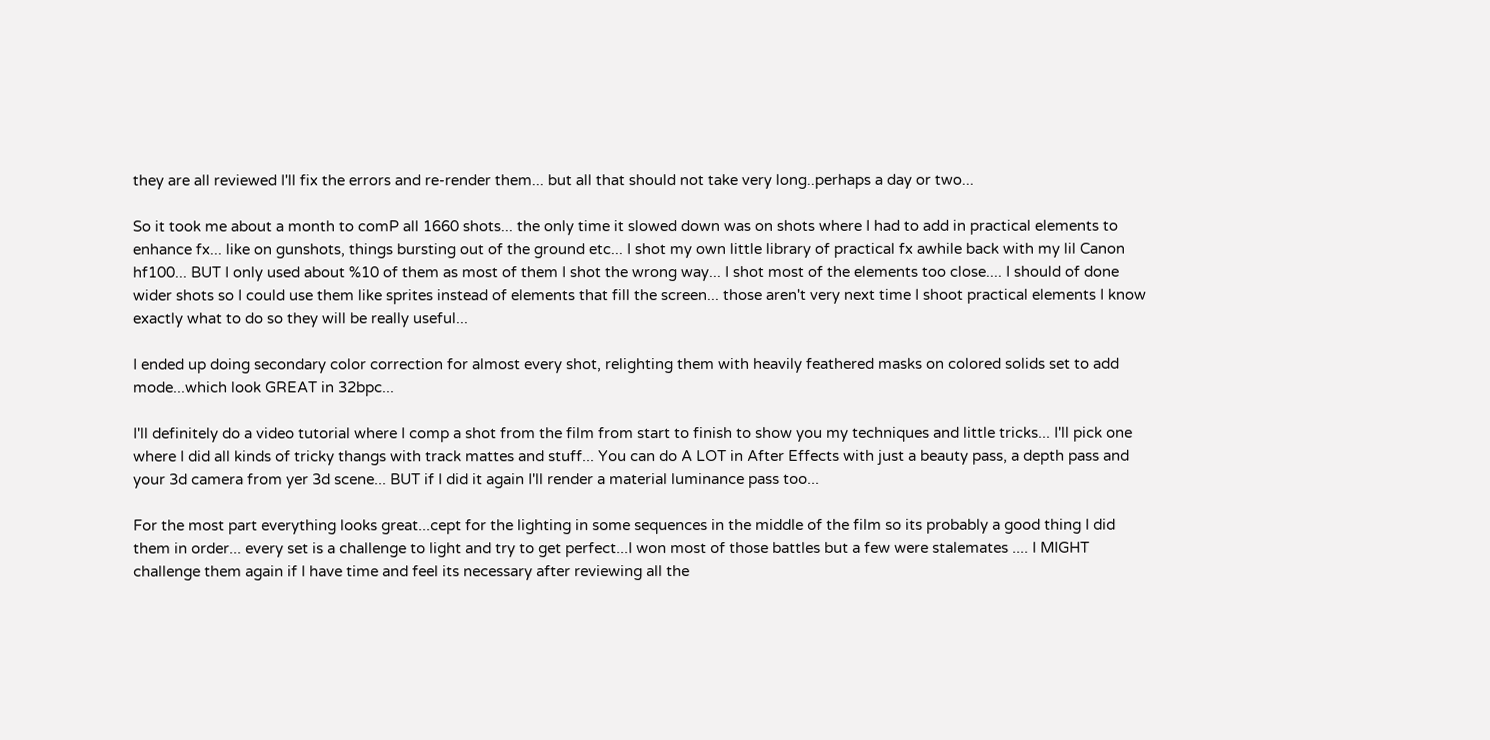they are all reviewed I'll fix the errors and re-render them... but all that should not take very long..perhaps a day or two...

So it took me about a month to comP all 1660 shots... the only time it slowed down was on shots where I had to add in practical elements to enhance fx... like on gunshots, things bursting out of the ground etc... I shot my own little library of practical fx awhile back with my lil Canon hf100... BUT I only used about %10 of them as most of them I shot the wrong way... I shot most of the elements too close.... I should of done wider shots so I could use them like sprites instead of elements that fill the screen... those aren't very next time I shoot practical elements I know exactly what to do so they will be really useful...

I ended up doing secondary color correction for almost every shot, relighting them with heavily feathered masks on colored solids set to add mode...which look GREAT in 32bpc...

I'll definitely do a video tutorial where I comp a shot from the film from start to finish to show you my techniques and little tricks... I'll pick one where I did all kinds of tricky thangs with track mattes and stuff... You can do A LOT in After Effects with just a beauty pass, a depth pass and your 3d camera from yer 3d scene... BUT if I did it again I'll render a material luminance pass too...

For the most part everything looks great...cept for the lighting in some sequences in the middle of the film so its probably a good thing I did them in order... every set is a challenge to light and try to get perfect...I won most of those battles but a few were stalemates .... I MIGHT challenge them again if I have time and feel its necessary after reviewing all the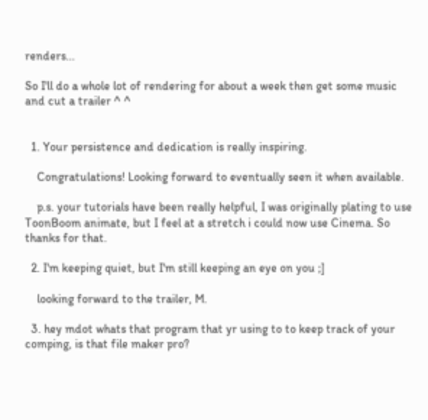renders...

So I'll do a whole lot of rendering for about a week then get some music and cut a trailer ^ ^


  1. Your persistence and dedication is really inspiring.

    Congratulations! Looking forward to eventually seen it when available.

    p.s. your tutorials have been really helpful, I was originally plating to use ToonBoom animate, but I feel at a stretch i could now use Cinema. So thanks for that.

  2. I'm keeping quiet, but I'm still keeping an eye on you ;]

    looking forward to the trailer, M.

  3. hey mdot whats that program that yr using to to keep track of your comping, is that file maker pro?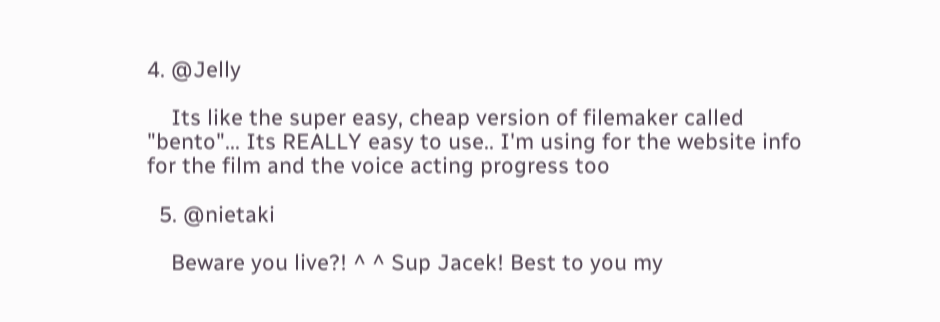4. @Jelly

    Its like the super easy, cheap version of filemaker called "bento"... Its REALLY easy to use.. I'm using for the website info for the film and the voice acting progress too

  5. @nietaki

    Beware you live?! ^ ^ Sup Jacek! Best to you my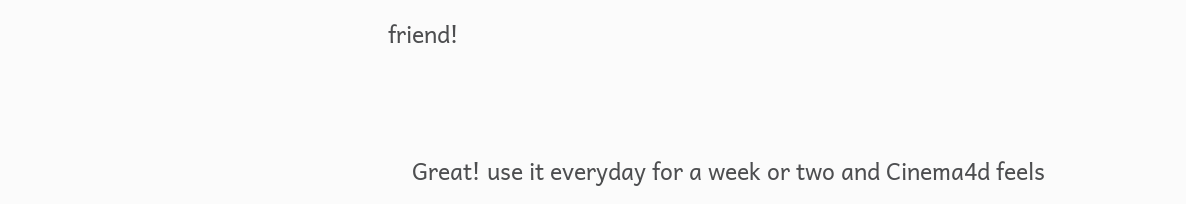friend!


    Great! use it everyday for a week or two and Cinema4d feels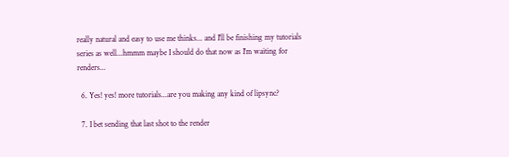really natural and easy to use me thinks... and I'll be finishing my tutorials series as well...hmmm maybe I should do that now as I'm waiting for renders...

  6. Yes! yes! more tutorials...are you making any kind of lipsync?

  7. I bet sending that last shot to the render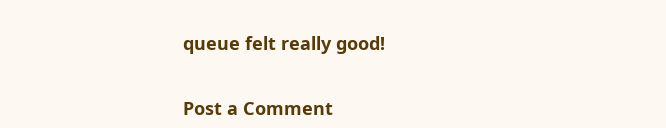queue felt really good!


Post a Comment